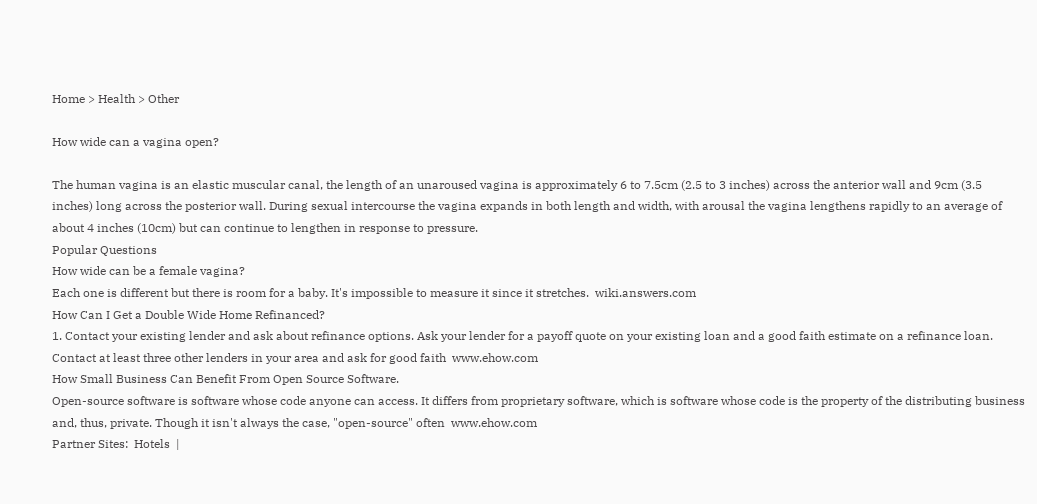Home > Health > Other

How wide can a vagina open?

The human vagina is an elastic muscular canal, the length of an unaroused vagina is approximately 6 to 7.5cm (2.5 to 3 inches) across the anterior wall and 9cm (3.5 inches) long across the posterior wall. During sexual intercourse the vagina expands in both length and width, with arousal the vagina lengthens rapidly to an average of about 4 inches (10cm) but can continue to lengthen in response to pressure.
Popular Questions
How wide can be a female vagina?
Each one is different but there is room for a baby. It's impossible to measure it since it stretches.  wiki.answers.com
How Can I Get a Double Wide Home Refinanced?
1. Contact your existing lender and ask about refinance options. Ask your lender for a payoff quote on your existing loan and a good faith estimate on a refinance loan. Contact at least three other lenders in your area and ask for good faith  www.ehow.com
How Small Business Can Benefit From Open Source Software.
Open-source software is software whose code anyone can access. It differs from proprietary software, which is software whose code is the property of the distributing business and, thus, private. Though it isn't always the case, "open-source" often  www.ehow.com
Partner Sites:  Hotels  |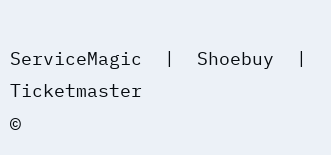ServiceMagic  |  Shoebuy  |  Ticketmaster
©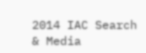2014 IAC Search & Media